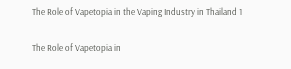The Role of Vapetopia in the Vaping Industry in Thailand 1

The Role of Vapetopia in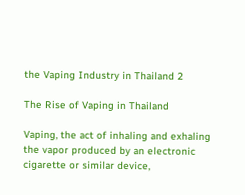the Vaping Industry in Thailand 2

The Rise of Vaping in Thailand

Vaping, the act of inhaling and exhaling the vapor produced by an electronic cigarette or similar device,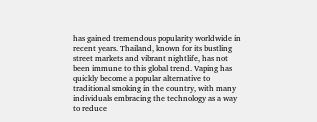has gained tremendous popularity worldwide in recent years. Thailand, known for its bustling street markets and vibrant nightlife, has not been immune to this global trend. Vaping has quickly become a popular alternative to traditional smoking in the country, with many individuals embracing the technology as a way to reduce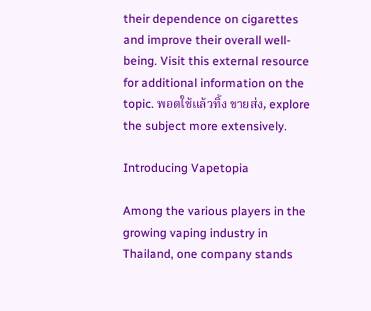their dependence on cigarettes and improve their overall well-being. Visit this external resource for additional information on the topic. พอตใช้แล้วทิ้ง ขายส่ง, explore the subject more extensively.

Introducing Vapetopia

Among the various players in the growing vaping industry in Thailand, one company stands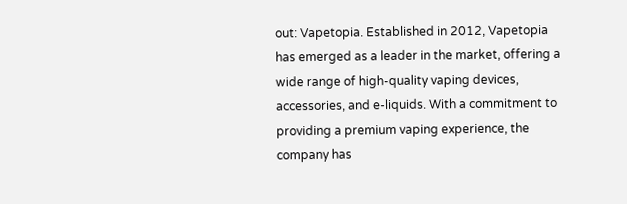out: Vapetopia. Established in 2012, Vapetopia has emerged as a leader in the market, offering a wide range of high-quality vaping devices, accessories, and e-liquids. With a commitment to providing a premium vaping experience, the company has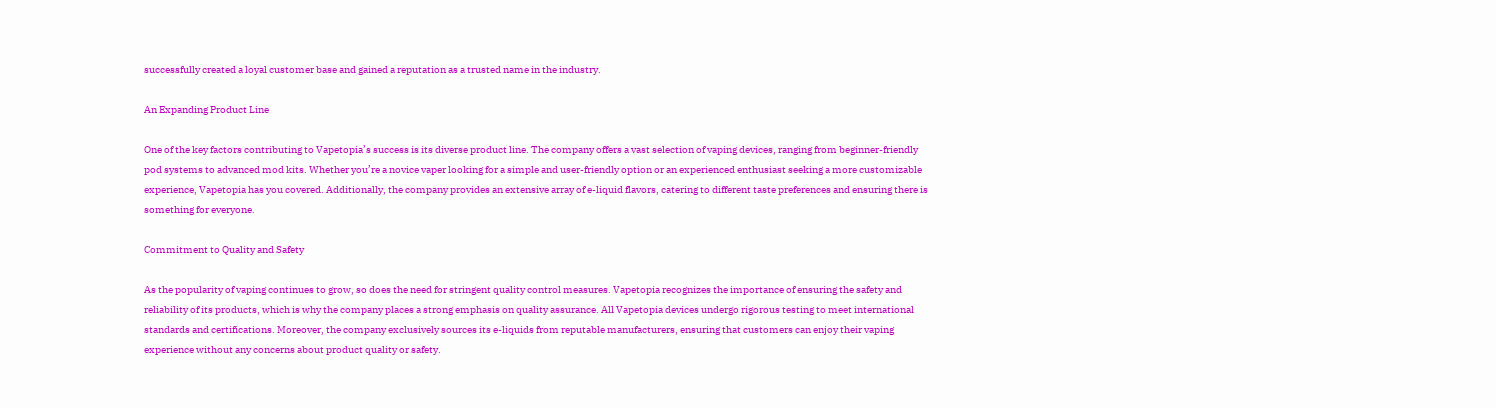successfully created a loyal customer base and gained a reputation as a trusted name in the industry.

An Expanding Product Line

One of the key factors contributing to Vapetopia’s success is its diverse product line. The company offers a vast selection of vaping devices, ranging from beginner-friendly pod systems to advanced mod kits. Whether you’re a novice vaper looking for a simple and user-friendly option or an experienced enthusiast seeking a more customizable experience, Vapetopia has you covered. Additionally, the company provides an extensive array of e-liquid flavors, catering to different taste preferences and ensuring there is something for everyone.

Commitment to Quality and Safety

As the popularity of vaping continues to grow, so does the need for stringent quality control measures. Vapetopia recognizes the importance of ensuring the safety and reliability of its products, which is why the company places a strong emphasis on quality assurance. All Vapetopia devices undergo rigorous testing to meet international standards and certifications. Moreover, the company exclusively sources its e-liquids from reputable manufacturers, ensuring that customers can enjoy their vaping experience without any concerns about product quality or safety.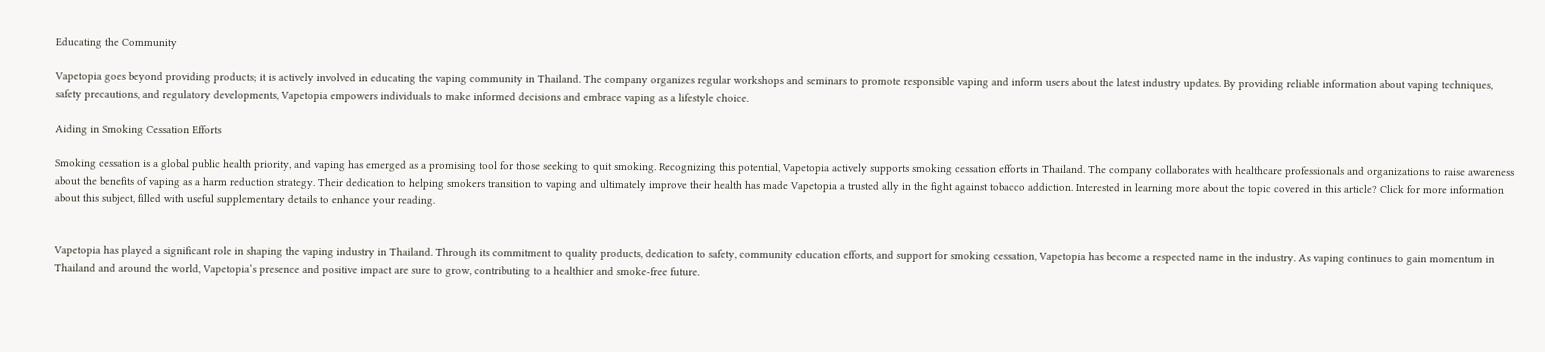Educating the Community

Vapetopia goes beyond providing products; it is actively involved in educating the vaping community in Thailand. The company organizes regular workshops and seminars to promote responsible vaping and inform users about the latest industry updates. By providing reliable information about vaping techniques, safety precautions, and regulatory developments, Vapetopia empowers individuals to make informed decisions and embrace vaping as a lifestyle choice.

Aiding in Smoking Cessation Efforts

Smoking cessation is a global public health priority, and vaping has emerged as a promising tool for those seeking to quit smoking. Recognizing this potential, Vapetopia actively supports smoking cessation efforts in Thailand. The company collaborates with healthcare professionals and organizations to raise awareness about the benefits of vaping as a harm reduction strategy. Their dedication to helping smokers transition to vaping and ultimately improve their health has made Vapetopia a trusted ally in the fight against tobacco addiction. Interested in learning more about the topic covered in this article? Click for more information about this subject, filled with useful supplementary details to enhance your reading.


Vapetopia has played a significant role in shaping the vaping industry in Thailand. Through its commitment to quality products, dedication to safety, community education efforts, and support for smoking cessation, Vapetopia has become a respected name in the industry. As vaping continues to gain momentum in Thailand and around the world, Vapetopia’s presence and positive impact are sure to grow, contributing to a healthier and smoke-free future.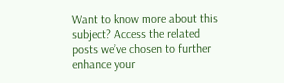Want to know more about this subject? Access the related posts we’ve chosen to further enhance your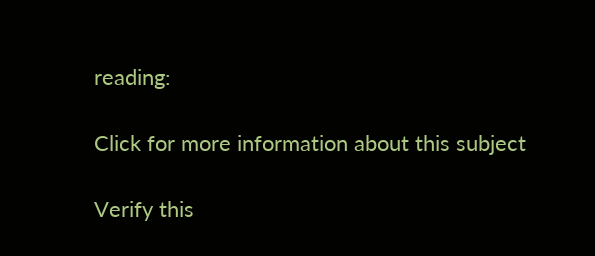reading:

Click for more information about this subject

Verify this